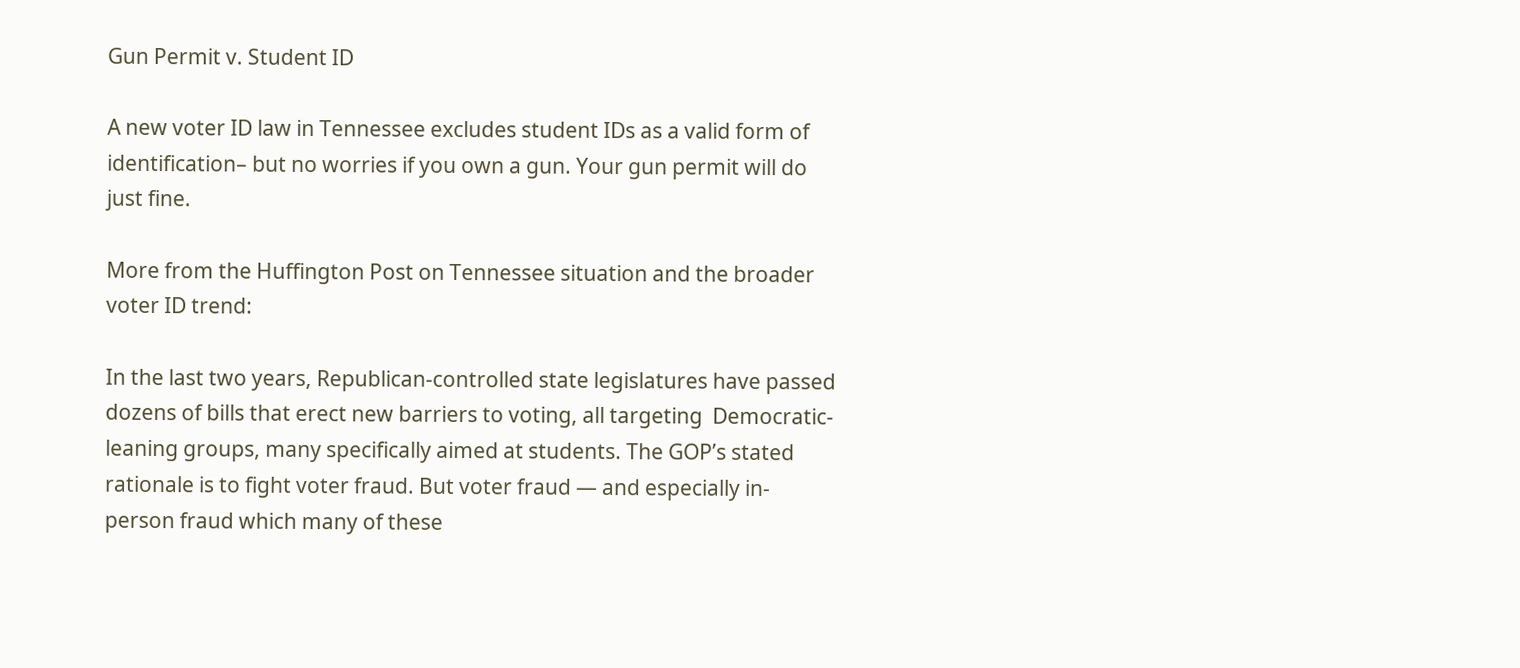Gun Permit v. Student ID

A new voter ID law in Tennessee excludes student IDs as a valid form of identification– but no worries if you own a gun. Your gun permit will do just fine.

More from the Huffington Post on Tennessee situation and the broader voter ID trend:

In the last two years, Republican-controlled state legislatures have passed dozens of bills that erect new barriers to voting, all targeting  Democratic-leaning groups, many specifically aimed at students. The GOP’s stated rationale is to fight voter fraud. But voter fraud — and especially in-person fraud which many of these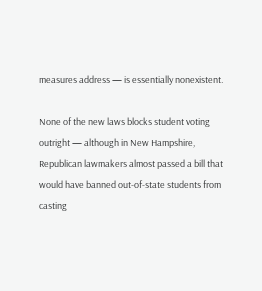measures address — is essentially nonexistent.

None of the new laws blocks student voting outright — although in New Hampshire, Republican lawmakers almost passed a bill that would have banned out-of-state students from casting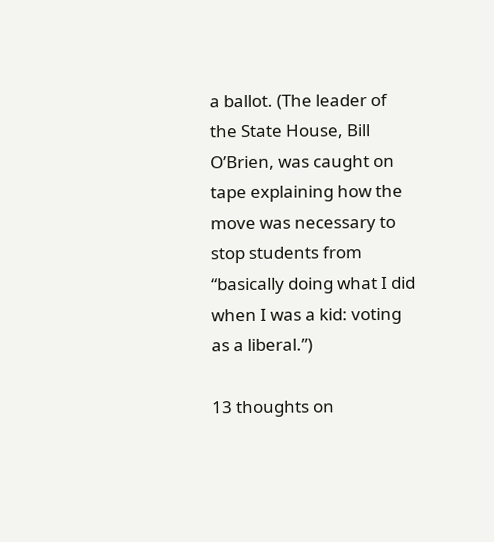a ballot. (The leader of the State House, Bill O’Brien, was caught on tape explaining how the move was necessary to stop students from “basically doing what I did when I was a kid: voting as a liberal.”)

13 thoughts on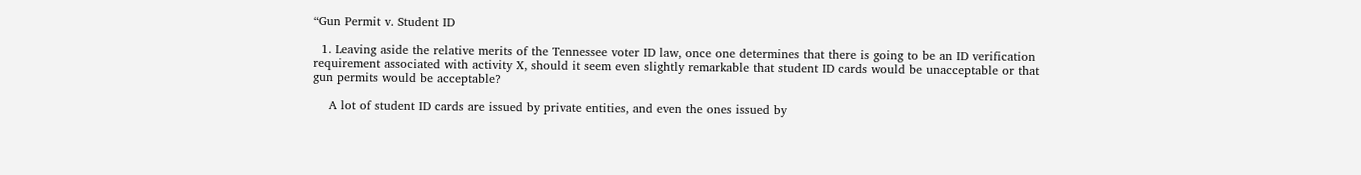“Gun Permit v. Student ID

  1. Leaving aside the relative merits of the Tennessee voter ID law, once one determines that there is going to be an ID verification requirement associated with activity X, should it seem even slightly remarkable that student ID cards would be unacceptable or that gun permits would be acceptable?

    A lot of student ID cards are issued by private entities, and even the ones issued by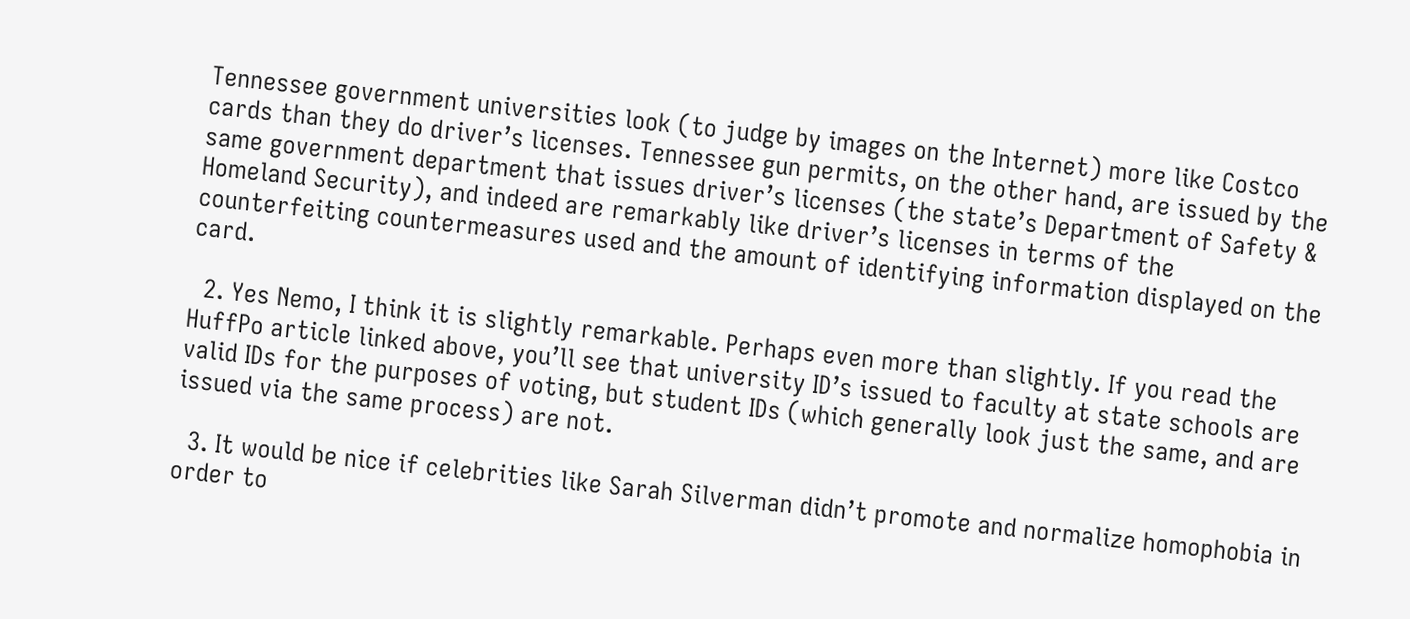Tennessee government universities look (to judge by images on the Internet) more like Costco cards than they do driver’s licenses. Tennessee gun permits, on the other hand, are issued by the same government department that issues driver’s licenses (the state’s Department of Safety & Homeland Security), and indeed are remarkably like driver’s licenses in terms of the counterfeiting countermeasures used and the amount of identifying information displayed on the card.

  2. Yes Nemo, I think it is slightly remarkable. Perhaps even more than slightly. If you read the HuffPo article linked above, you’ll see that university ID’s issued to faculty at state schools are valid IDs for the purposes of voting, but student IDs (which generally look just the same, and are issued via the same process) are not.

  3. It would be nice if celebrities like Sarah Silverman didn’t promote and normalize homophobia in order to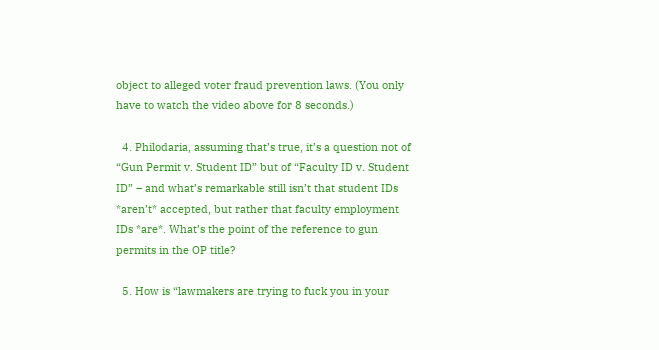object to alleged voter fraud prevention laws. (You only have to watch the video above for 8 seconds.)

  4. Philodaria, assuming that’s true, it’s a question not of “Gun Permit v. Student ID” but of “Faculty ID v. Student ID” – and what’s remarkable still isn’t that student IDs *aren’t* accepted, but rather that faculty employment IDs *are*. What’s the point of the reference to gun permits in the OP title?

  5. How is “lawmakers are trying to fuck you in your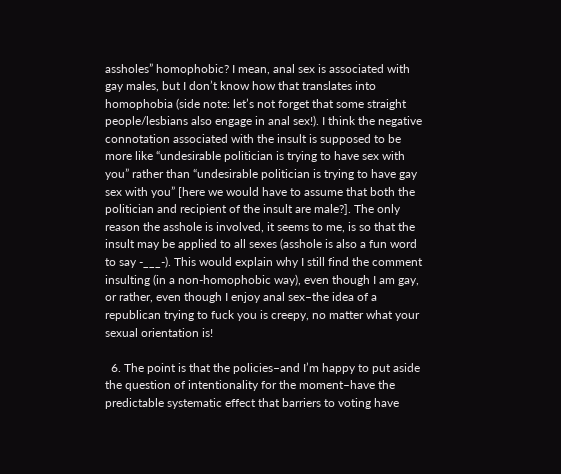assholes” homophobic? I mean, anal sex is associated with gay males, but I don’t know how that translates into homophobia (side note: let’s not forget that some straight people/lesbians also engage in anal sex!). I think the negative connotation associated with the insult is supposed to be more like “undesirable politician is trying to have sex with you” rather than “undesirable politician is trying to have gay sex with you” [here we would have to assume that both the politician and recipient of the insult are male?]. The only reason the asshole is involved, it seems to me, is so that the insult may be applied to all sexes (asshole is also a fun word to say -___-). This would explain why I still find the comment insulting (in a non-homophobic way), even though I am gay, or rather, even though I enjoy anal sex–the idea of a republican trying to fuck you is creepy, no matter what your sexual orientation is!

  6. The point is that the policies–and I’m happy to put aside the question of intentionality for the moment–have the predictable systematic effect that barriers to voting have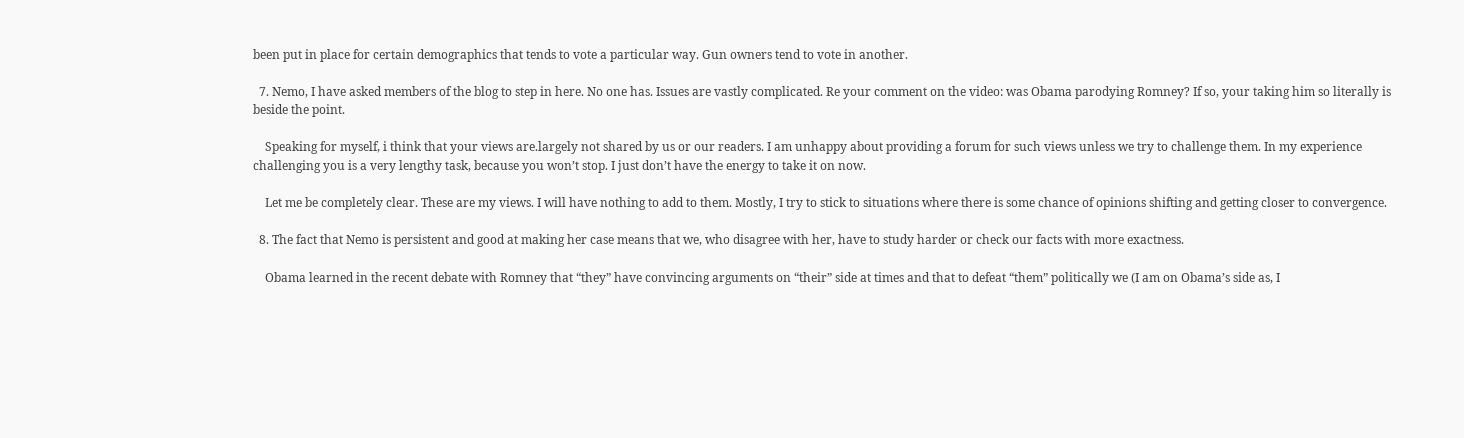been put in place for certain demographics that tends to vote a particular way. Gun owners tend to vote in another.

  7. Nemo, I have asked members of the blog to step in here. No one has. Issues are vastly complicated. Re your comment on the video: was Obama parodying Romney? If so, your taking him so literally is beside the point.

    Speaking for myself, i think that your views are.largely not shared by us or our readers. I am unhappy about providing a forum for such views unless we try to challenge them. In my experience challenging you is a very lengthy task, because you won’t stop. I just don’t have the energy to take it on now.

    Let me be completely clear. These are my views. I will have nothing to add to them. Mostly, I try to stick to situations where there is some chance of opinions shifting and getting closer to convergence.

  8. The fact that Nemo is persistent and good at making her case means that we, who disagree with her, have to study harder or check our facts with more exactness.

    Obama learned in the recent debate with Romney that “they” have convincing arguments on “their” side at times and that to defeat “them” politically we (I am on Obama’s side as, I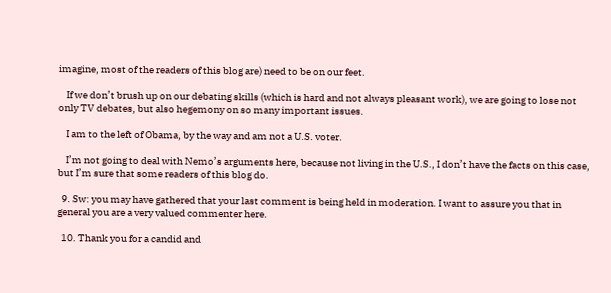imagine, most of the readers of this blog are) need to be on our feet.

    If we don’t brush up on our debating skills (which is hard and not always pleasant work), we are going to lose not only TV debates, but also hegemony on so many important issues.

    I am to the left of Obama, by the way and am not a U.S. voter.

    I’m not going to deal with Nemo’s arguments here, because not living in the U.S., I don’t have the facts on this case, but I’m sure that some readers of this blog do.

  9. Sw: you may have gathered that your last comment is being held in moderation. I want to assure you that in general you are a very valued commenter here.

  10. Thank you for a candid and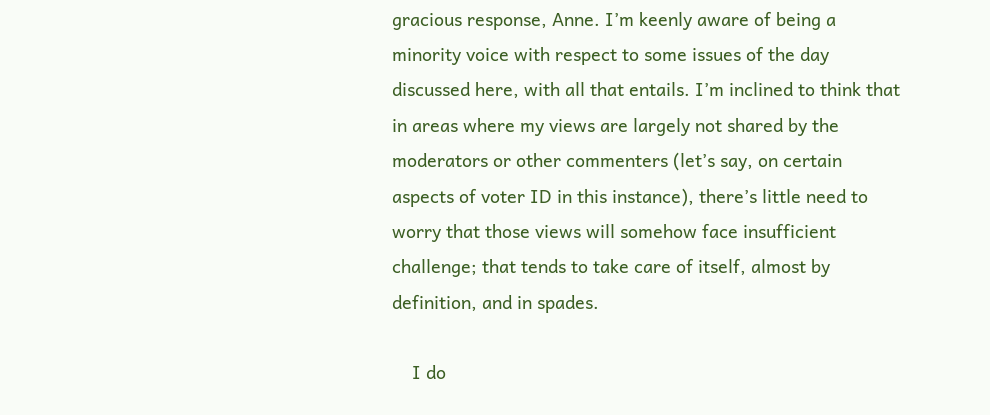gracious response, Anne. I’m keenly aware of being a minority voice with respect to some issues of the day discussed here, with all that entails. I’m inclined to think that in areas where my views are largely not shared by the moderators or other commenters (let’s say, on certain aspects of voter ID in this instance), there’s little need to worry that those views will somehow face insufficient challenge; that tends to take care of itself, almost by definition, and in spades.

    I do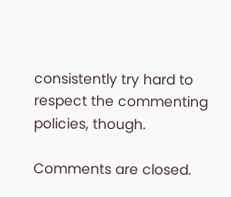consistently try hard to respect the commenting policies, though.

Comments are closed.